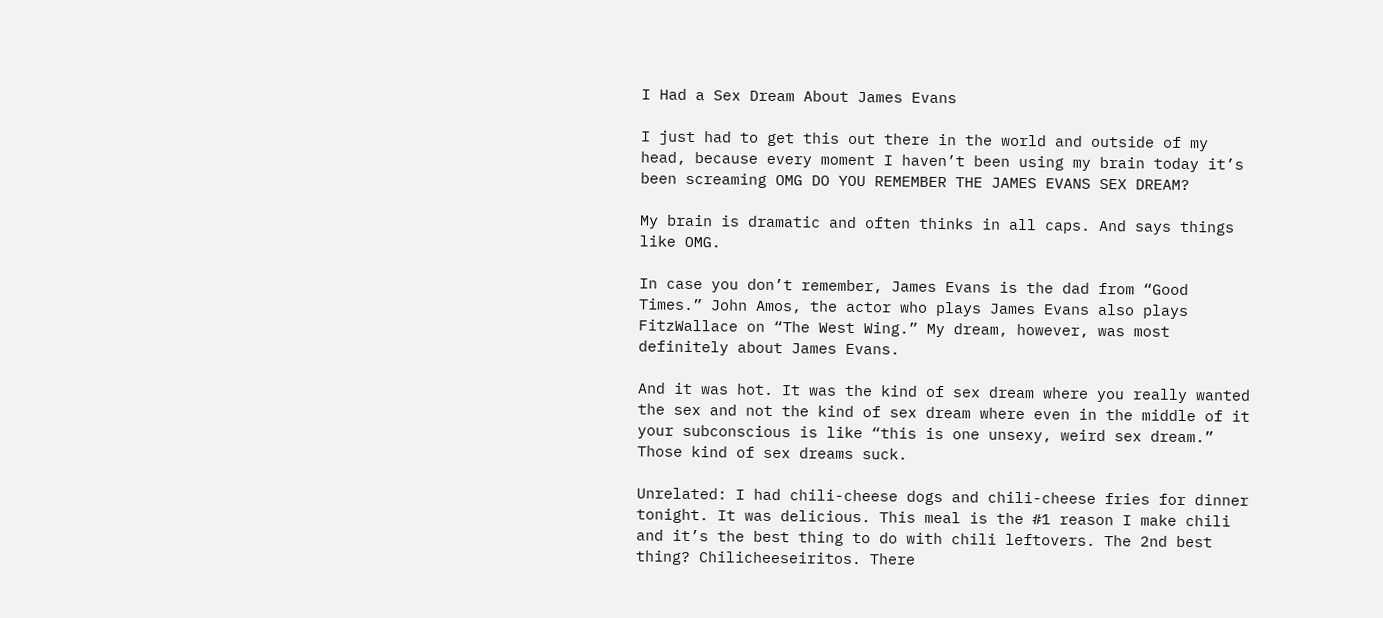I Had a Sex Dream About James Evans

I just had to get this out there in the world and outside of my head, because every moment I haven’t been using my brain today it’s been screaming OMG DO YOU REMEMBER THE JAMES EVANS SEX DREAM?

My brain is dramatic and often thinks in all caps. And says things like OMG.

In case you don’t remember, James Evans is the dad from “Good Times.” John Amos, the actor who plays James Evans also plays FitzWallace on “The West Wing.” My dream, however, was most definitely about James Evans.

And it was hot. It was the kind of sex dream where you really wanted the sex and not the kind of sex dream where even in the middle of it your subconscious is like “this is one unsexy, weird sex dream.” Those kind of sex dreams suck.

Unrelated: I had chili-cheese dogs and chili-cheese fries for dinner tonight. It was delicious. This meal is the #1 reason I make chili and it’s the best thing to do with chili leftovers. The 2nd best thing? Chilicheeseiritos. There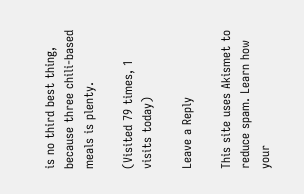is no third best thing, because three chili-based meals is plenty.

(Visited 79 times, 1 visits today)

Leave a Reply

This site uses Akismet to reduce spam. Learn how your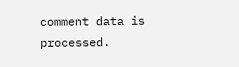comment data is processed.